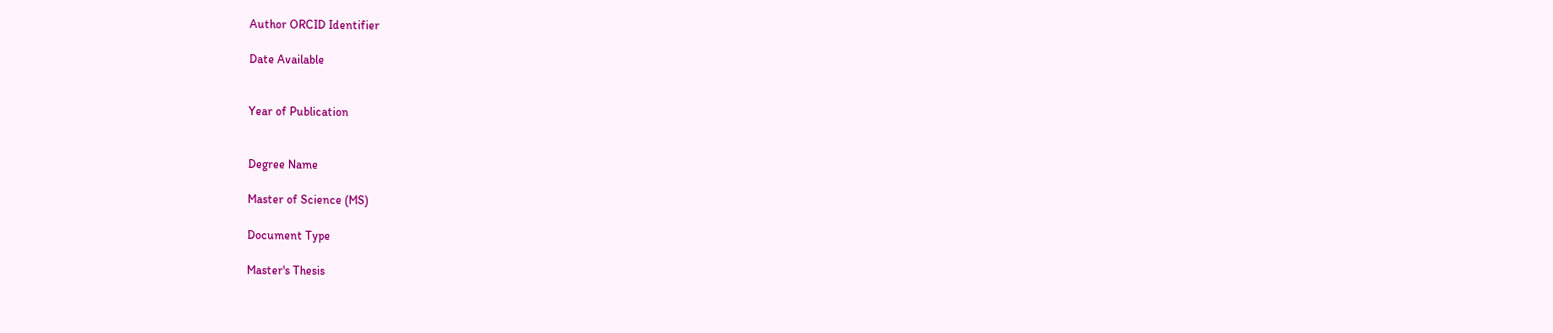Author ORCID Identifier

Date Available


Year of Publication


Degree Name

Master of Science (MS)

Document Type

Master's Thesis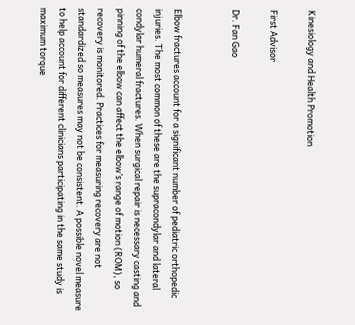Kinesiology and Health Promotion

First Advisor

Dr. Fan Gao


Elbow fractures account for a significant number of pediatric orthopedic injuries. The most common of these are the supracondylar and lateral condylar humeral fractures. When surgical repair is necessary casting and pinning of the elbow can affect the elbow’s range of motion (ROM), so recovery is monitored. Practices for measuring recovery are not standardized so measures may not be consistent. A possible novel measure to help account for different clinicians participating in the same study is maximum torque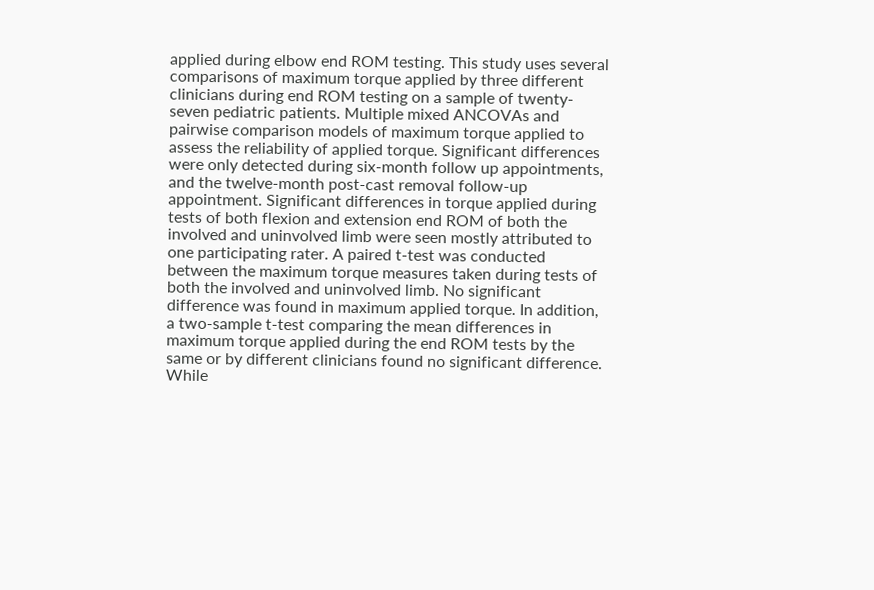applied during elbow end ROM testing. This study uses several comparisons of maximum torque applied by three different clinicians during end ROM testing on a sample of twenty-seven pediatric patients. Multiple mixed ANCOVAs and pairwise comparison models of maximum torque applied to assess the reliability of applied torque. Significant differences were only detected during six-month follow up appointments, and the twelve-month post-cast removal follow-up appointment. Significant differences in torque applied during tests of both flexion and extension end ROM of both the involved and uninvolved limb were seen mostly attributed to one participating rater. A paired t-test was conducted between the maximum torque measures taken during tests of both the involved and uninvolved limb. No significant difference was found in maximum applied torque. In addition, a two-sample t-test comparing the mean differences in maximum torque applied during the end ROM tests by the same or by different clinicians found no significant difference. While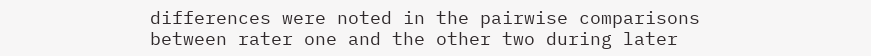differences were noted in the pairwise comparisons between rater one and the other two during later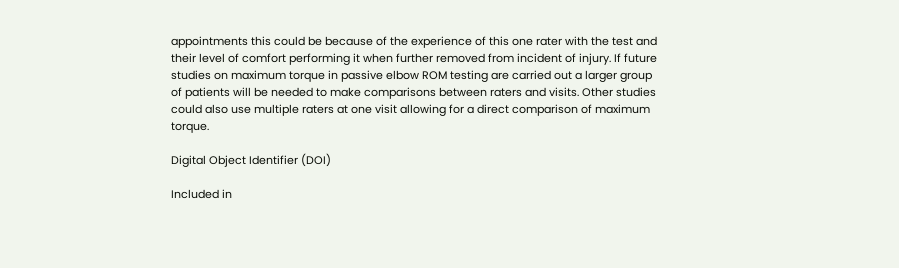appointments this could be because of the experience of this one rater with the test and their level of comfort performing it when further removed from incident of injury. If future studies on maximum torque in passive elbow ROM testing are carried out a larger group of patients will be needed to make comparisons between raters and visits. Other studies could also use multiple raters at one visit allowing for a direct comparison of maximum torque.

Digital Object Identifier (DOI)

Included in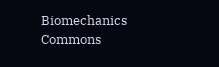Biomechanics Commons